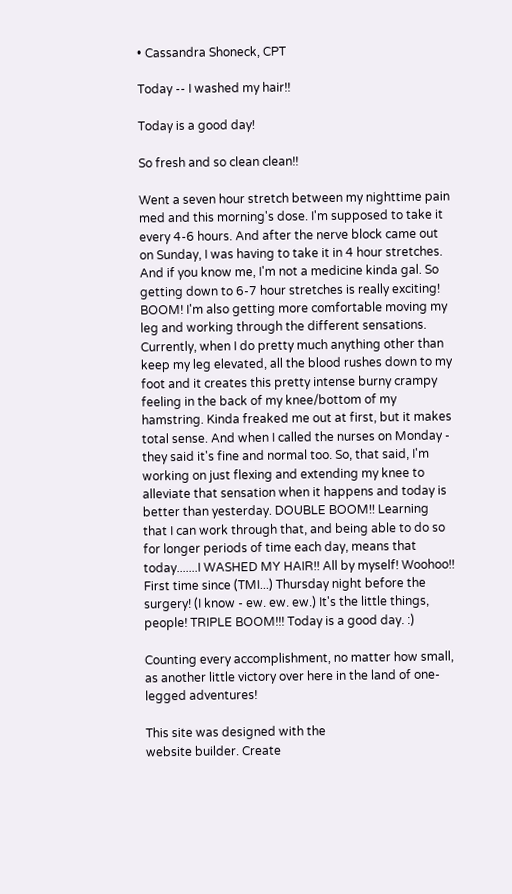• Cassandra Shoneck, CPT

Today -- I washed my hair!!

Today is a good day!

So fresh and so clean clean!!

Went a seven hour stretch between my nighttime pain med and this morning's dose. I'm supposed to take it every 4-6 hours. And after the nerve block came out on Sunday, I was having to take it in 4 hour stretches. And if you know me, I'm not a medicine kinda gal. So getting down to 6-7 hour stretches is really exciting! BOOM! I'm also getting more comfortable moving my leg and working through the different sensations. Currently, when I do pretty much anything other than keep my leg elevated, all the blood rushes down to my foot and it creates this pretty intense burny crampy feeling in the back of my knee/bottom of my hamstring. Kinda freaked me out at first, but it makes total sense. And when I called the nurses on Monday - they said it's fine and normal too. So, that said, I'm working on just flexing and extending my knee to alleviate that sensation when it happens and today is better than yesterday. DOUBLE BOOM!! Learning that I can work through that, and being able to do so for longer periods of time each day, means that today.......I WASHED MY HAIR!! All by myself! Woohoo!! First time since (TMI...) Thursday night before the surgery! (I know - ew. ew. ew.) It's the little things, people! TRIPLE BOOM!!! Today is a good day. :)

Counting every accomplishment, no matter how small, as another little victory over here in the land of one-legged adventures!

This site was designed with the
website builder. Create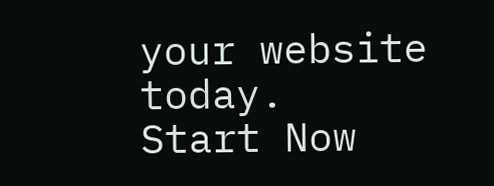your website today.
Start Now